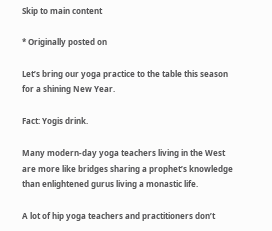Skip to main content

* Originally posted on

Let’s bring our yoga practice to the table this season for a shining New Year.

Fact: Yogis drink.

Many modern-day yoga teachers living in the West are more like bridges sharing a prophet’s knowledge than enlightened gurus living a monastic life.

A lot of hip yoga teachers and practitioners don’t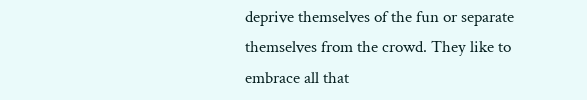deprive themselves of the fun or separate themselves from the crowd. They like to embrace all that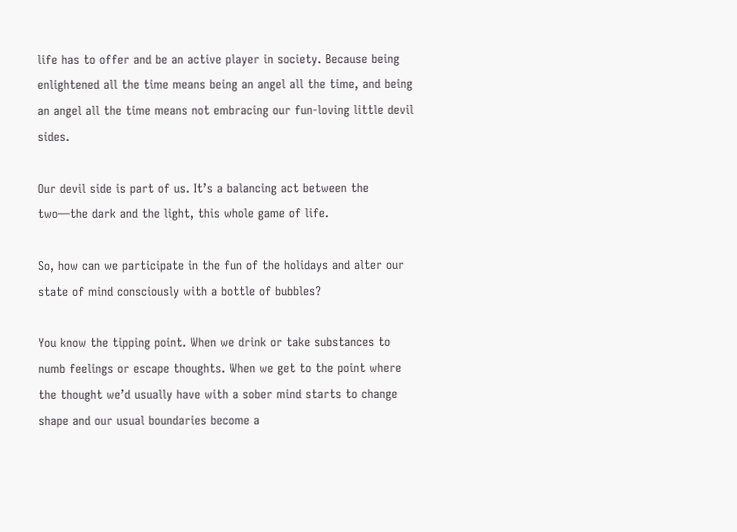life has to offer and be an active player in society. Because being enlightened all the time means being an angel all the time, and being an angel all the time means not embracing our fun-loving little devil sides.

Our devil side is part of us. It’s a balancing act between the two—the dark and the light, this whole game of life.

So, how can we participate in the fun of the holidays and alter our state of mind consciously with a bottle of bubbles?

You know the tipping point. When we drink or take substances to numb feelings or escape thoughts. When we get to the point where the thought we’d usually have with a sober mind starts to change shape and our usual boundaries become a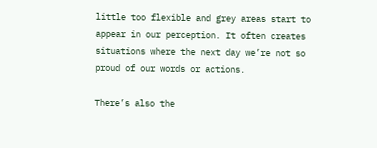little too flexible and grey areas start to appear in our perception. It often creates situations where the next day we’re not so proud of our words or actions.

There’s also the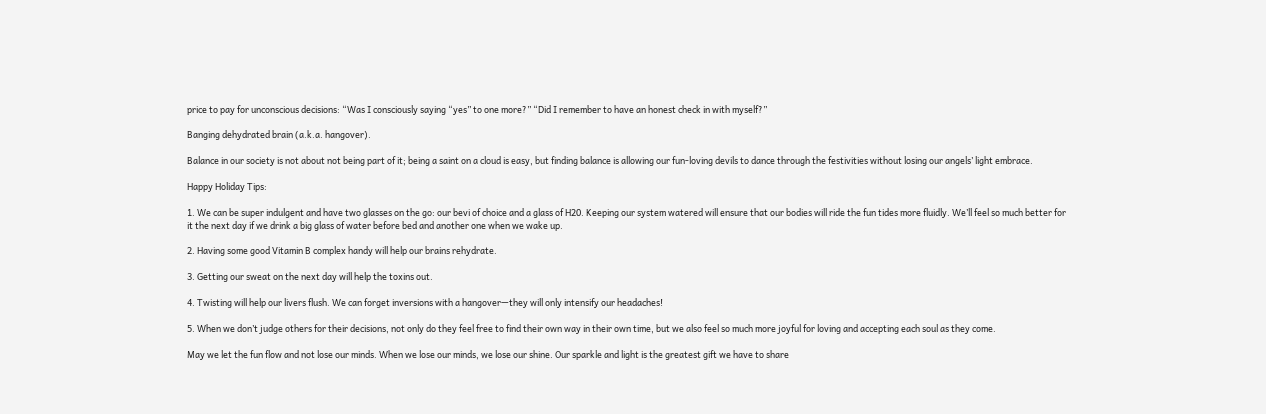price to pay for unconscious decisions: “Was I consciously saying “yes” to one more?” “Did I remember to have an honest check in with myself?”

Banging dehydrated brain (a.k.a. hangover).

Balance in our society is not about not being part of it; being a saint on a cloud is easy, but finding balance is allowing our fun-loving devils to dance through the festivities without losing our angels’ light embrace.

Happy Holiday Tips:

1. We can be super indulgent and have two glasses on the go: our bevi of choice and a glass of H20. Keeping our system watered will ensure that our bodies will ride the fun tides more fluidly. We’ll feel so much better for it the next day if we drink a big glass of water before bed and another one when we wake up.

2. Having some good Vitamin B complex handy will help our brains rehydrate.

3. Getting our sweat on the next day will help the toxins out.

4. Twisting will help our livers flush. We can forget inversions with a hangover—they will only intensify our headaches!

5. When we don’t judge others for their decisions, not only do they feel free to find their own way in their own time, but we also feel so much more joyful for loving and accepting each soul as they come.

May we let the fun flow and not lose our minds. When we lose our minds, we lose our shine. Our sparkle and light is the greatest gift we have to share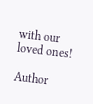with our loved ones!

Author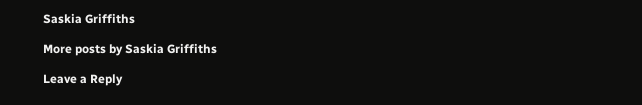Saskia Griffiths

More posts by Saskia Griffiths

Leave a Reply